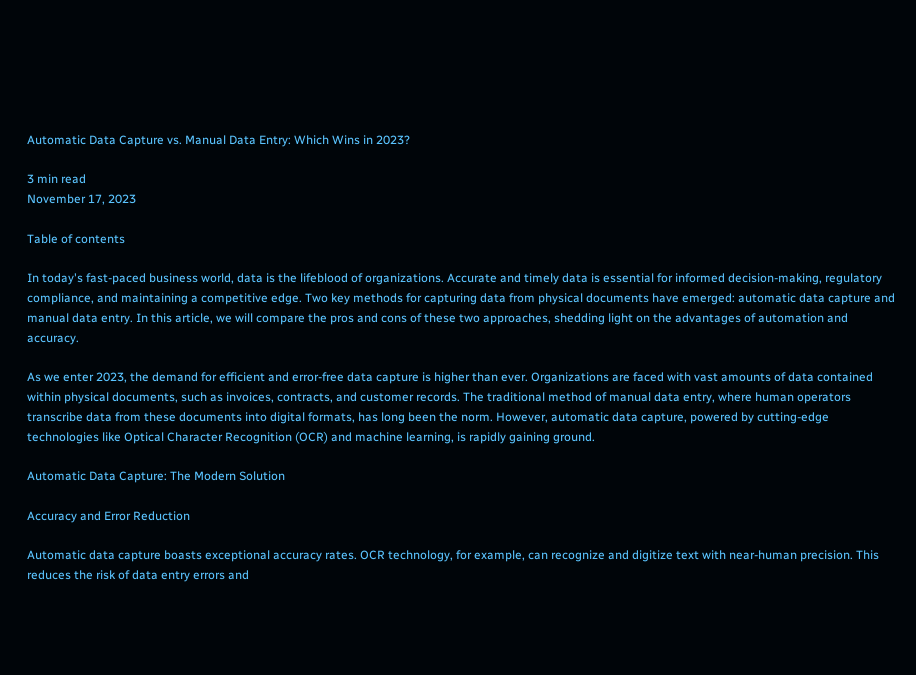Automatic Data Capture vs. Manual Data Entry: Which Wins in 2023?

3 min read
November 17, 2023

Table of contents

In today's fast-paced business world, data is the lifeblood of organizations. Accurate and timely data is essential for informed decision-making, regulatory compliance, and maintaining a competitive edge. Two key methods for capturing data from physical documents have emerged: automatic data capture and manual data entry. In this article, we will compare the pros and cons of these two approaches, shedding light on the advantages of automation and accuracy.

As we enter 2023, the demand for efficient and error-free data capture is higher than ever. Organizations are faced with vast amounts of data contained within physical documents, such as invoices, contracts, and customer records. The traditional method of manual data entry, where human operators transcribe data from these documents into digital formats, has long been the norm. However, automatic data capture, powered by cutting-edge technologies like Optical Character Recognition (OCR) and machine learning, is rapidly gaining ground.

Automatic Data Capture: The Modern Solution

Accuracy and Error Reduction

Automatic data capture boasts exceptional accuracy rates. OCR technology, for example, can recognize and digitize text with near-human precision. This reduces the risk of data entry errors and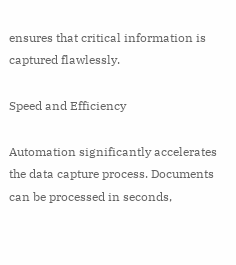ensures that critical information is captured flawlessly.

Speed and Efficiency

Automation significantly accelerates the data capture process. Documents can be processed in seconds,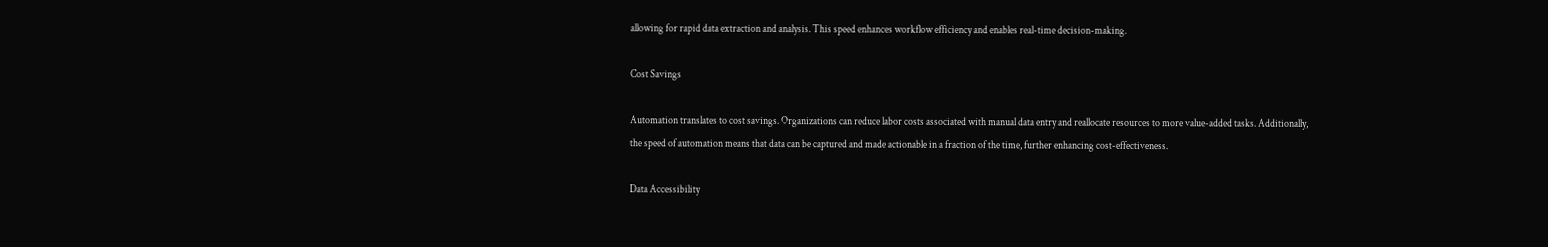allowing for rapid data extraction and analysis. This speed enhances workflow efficiency and enables real-time decision-making.

Cost Savings

Automation translates to cost savings. Organizations can reduce labor costs associated with manual data entry and reallocate resources to more value-added tasks. Additionally, the speed of automation means that data can be captured and made actionable in a fraction of the time, further enhancing cost-effectiveness.

Data Accessibility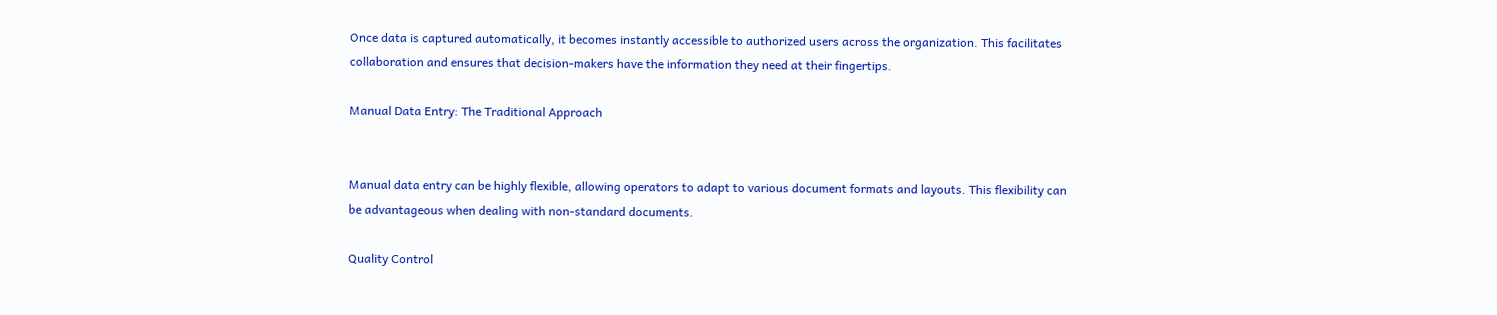Once data is captured automatically, it becomes instantly accessible to authorized users across the organization. This facilitates collaboration and ensures that decision-makers have the information they need at their fingertips.

Manual Data Entry: The Traditional Approach


Manual data entry can be highly flexible, allowing operators to adapt to various document formats and layouts. This flexibility can be advantageous when dealing with non-standard documents.

Quality Control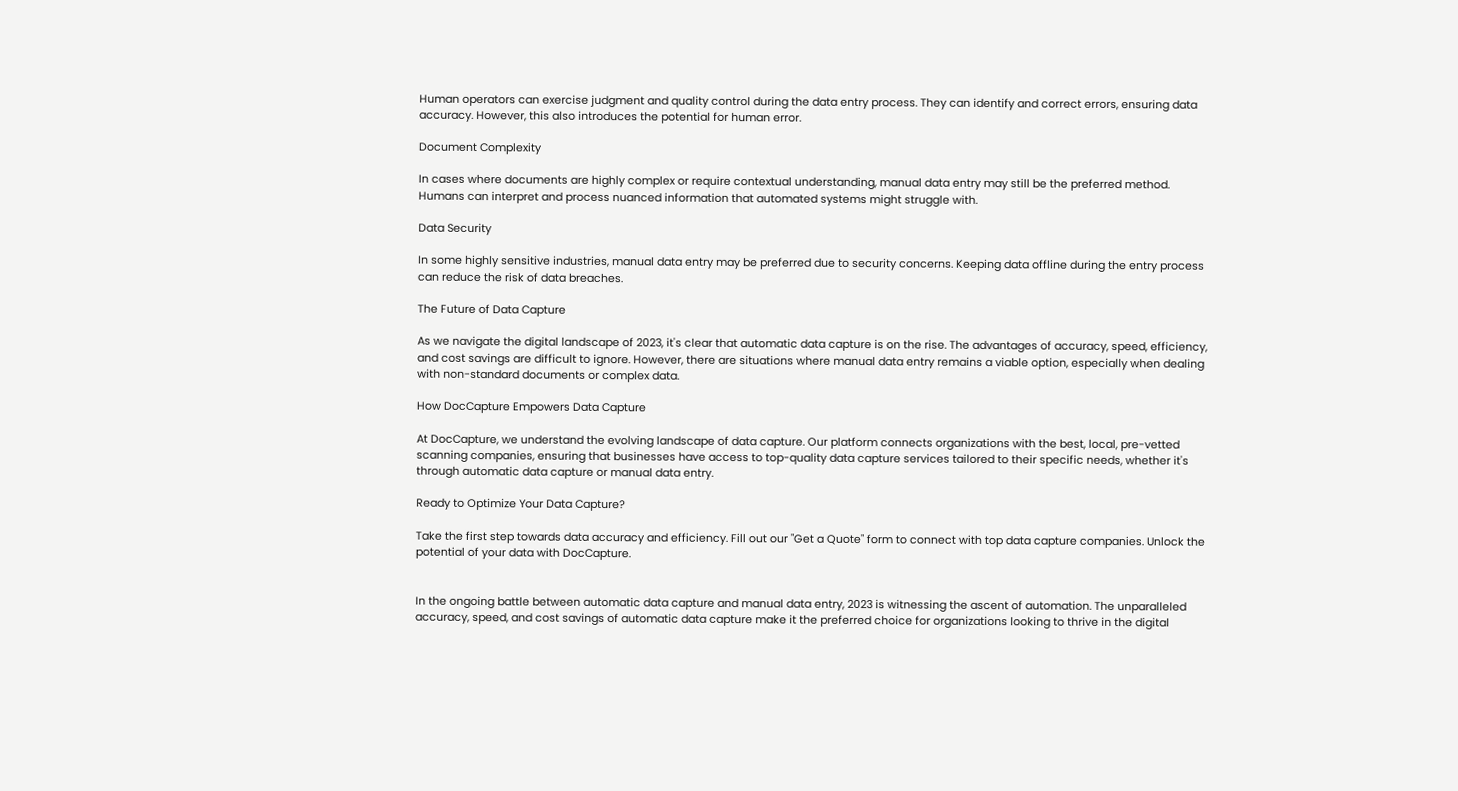Human operators can exercise judgment and quality control during the data entry process. They can identify and correct errors, ensuring data accuracy. However, this also introduces the potential for human error.

Document Complexity

In cases where documents are highly complex or require contextual understanding, manual data entry may still be the preferred method. Humans can interpret and process nuanced information that automated systems might struggle with.

Data Security

In some highly sensitive industries, manual data entry may be preferred due to security concerns. Keeping data offline during the entry process can reduce the risk of data breaches.

The Future of Data Capture

As we navigate the digital landscape of 2023, it's clear that automatic data capture is on the rise. The advantages of accuracy, speed, efficiency, and cost savings are difficult to ignore. However, there are situations where manual data entry remains a viable option, especially when dealing with non-standard documents or complex data.

How DocCapture Empowers Data Capture

At DocCapture, we understand the evolving landscape of data capture. Our platform connects organizations with the best, local, pre-vetted scanning companies, ensuring that businesses have access to top-quality data capture services tailored to their specific needs, whether it's through automatic data capture or manual data entry.

Ready to Optimize Your Data Capture?

Take the first step towards data accuracy and efficiency. Fill out our "Get a Quote" form to connect with top data capture companies. Unlock the potential of your data with DocCapture.


In the ongoing battle between automatic data capture and manual data entry, 2023 is witnessing the ascent of automation. The unparalleled accuracy, speed, and cost savings of automatic data capture make it the preferred choice for organizations looking to thrive in the digital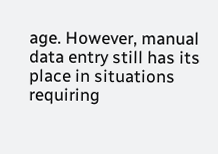age. However, manual data entry still has its place in situations requiring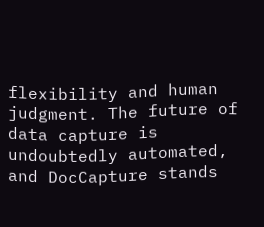flexibility and human judgment. The future of data capture is undoubtedly automated, and DocCapture stands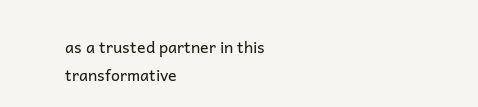as a trusted partner in this transformative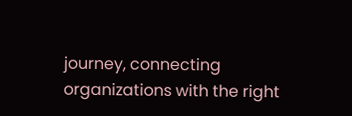journey, connecting organizations with the right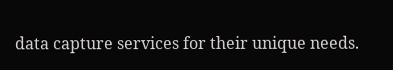data capture services for their unique needs.